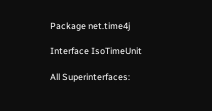Package net.time4j

Interface IsoTimeUnit

All Superinterfaces: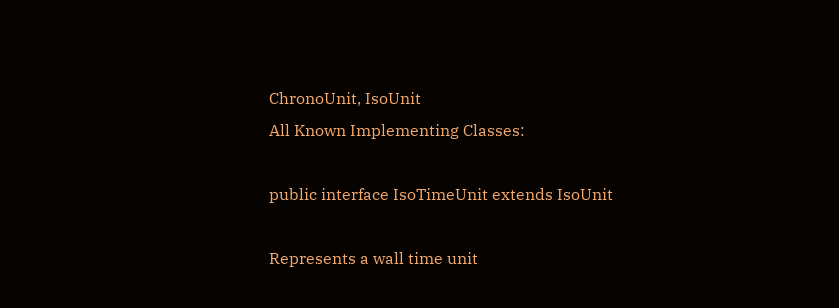ChronoUnit, IsoUnit
All Known Implementing Classes:

public interface IsoTimeUnit extends IsoUnit

Represents a wall time unit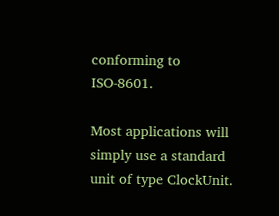conforming to ISO-8601.

Most applications will simply use a standard unit of type ClockUnit.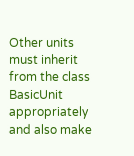Other units must inherit from the class BasicUnit appropriately and also make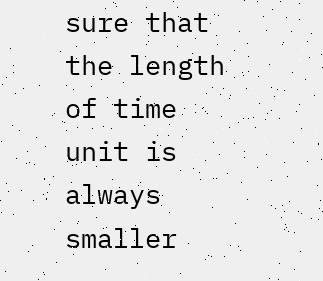sure that the length of time unit is always smaller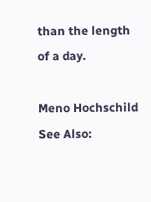than the length of a day.

Meno Hochschild
See Also: